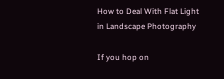How to Deal With Flat Light in Landscape Photography

If you hop on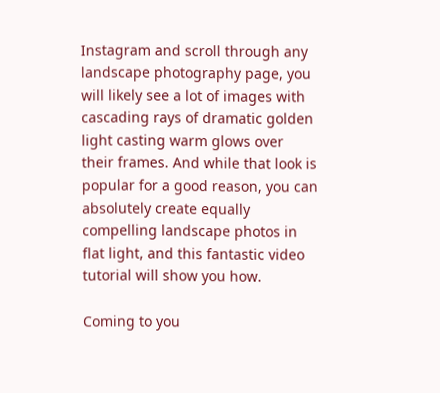Instagram and scroll through any landscape photography page, you will likely see a lot of images with cascading rays of dramatic golden light casting warm glows over their frames. And while that look is popular for a good reason, you can absolutely create equally compelling landscape photos in flat light, and this fantastic video tutorial will show you how.

Coming to you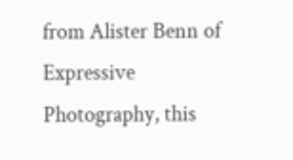from Alister Benn of Expressive Photography, this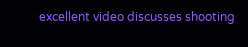excellent video discusses shooting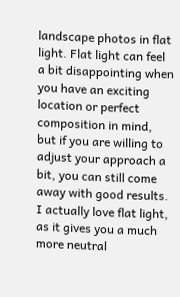landscape photos in flat light. Flat light can feel a bit disappointing when you have an exciting location or perfect composition in mind, but if you are willing to adjust your approach a bit, you can still come away with good results. I actually love flat light, as it gives you a much more neutral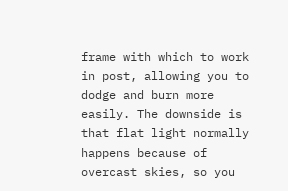frame with which to work in post, allowing you to dodge and burn more easily. The downside is that flat light normally happens because of overcast skies, so you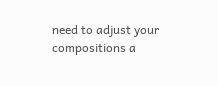need to adjust your compositions a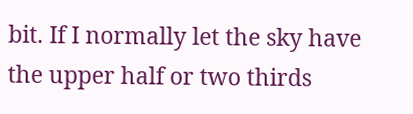bit. If I normally let the sky have the upper half or two thirds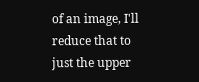of an image, I'll reduce that to just the upper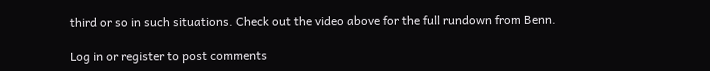third or so in such situations. Check out the video above for the full rundown from Benn.

Log in or register to post comments